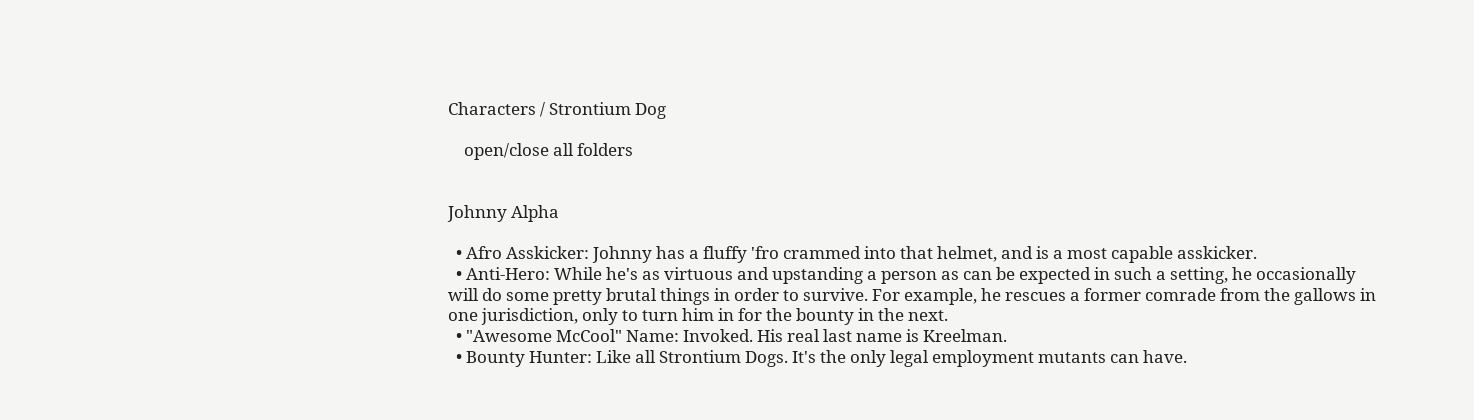Characters / Strontium Dog

    open/close all folders


Johnny Alpha

  • Afro Asskicker: Johnny has a fluffy 'fro crammed into that helmet, and is a most capable asskicker.
  • Anti-Hero: While he's as virtuous and upstanding a person as can be expected in such a setting, he occasionally will do some pretty brutal things in order to survive. For example, he rescues a former comrade from the gallows in one jurisdiction, only to turn him in for the bounty in the next.
  • "Awesome McCool" Name: Invoked. His real last name is Kreelman.
  • Bounty Hunter: Like all Strontium Dogs. It's the only legal employment mutants can have.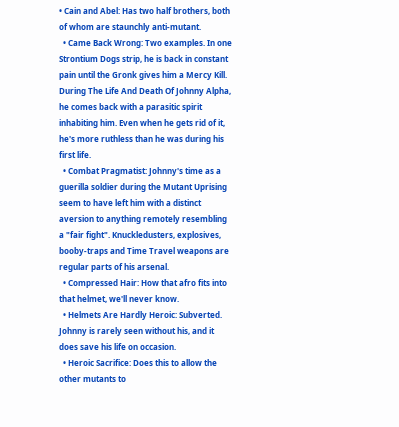• Cain and Abel: Has two half brothers, both of whom are staunchly anti-mutant.
  • Came Back Wrong: Two examples. In one Strontium Dogs strip, he is back in constant pain until the Gronk gives him a Mercy Kill. During The Life And Death Of Johnny Alpha, he comes back with a parasitic spirit inhabiting him. Even when he gets rid of it, he's more ruthless than he was during his first life.
  • Combat Pragmatist: Johnny's time as a guerilla soldier during the Mutant Uprising seem to have left him with a distinct aversion to anything remotely resembling a "fair fight". Knuckledusters, explosives, booby-traps and Time Travel weapons are regular parts of his arsenal.
  • Compressed Hair: How that afro fits into that helmet, we'll never know.
  • Helmets Are Hardly Heroic: Subverted. Johnny is rarely seen without his, and it does save his life on occasion.
  • Heroic Sacrifice: Does this to allow the other mutants to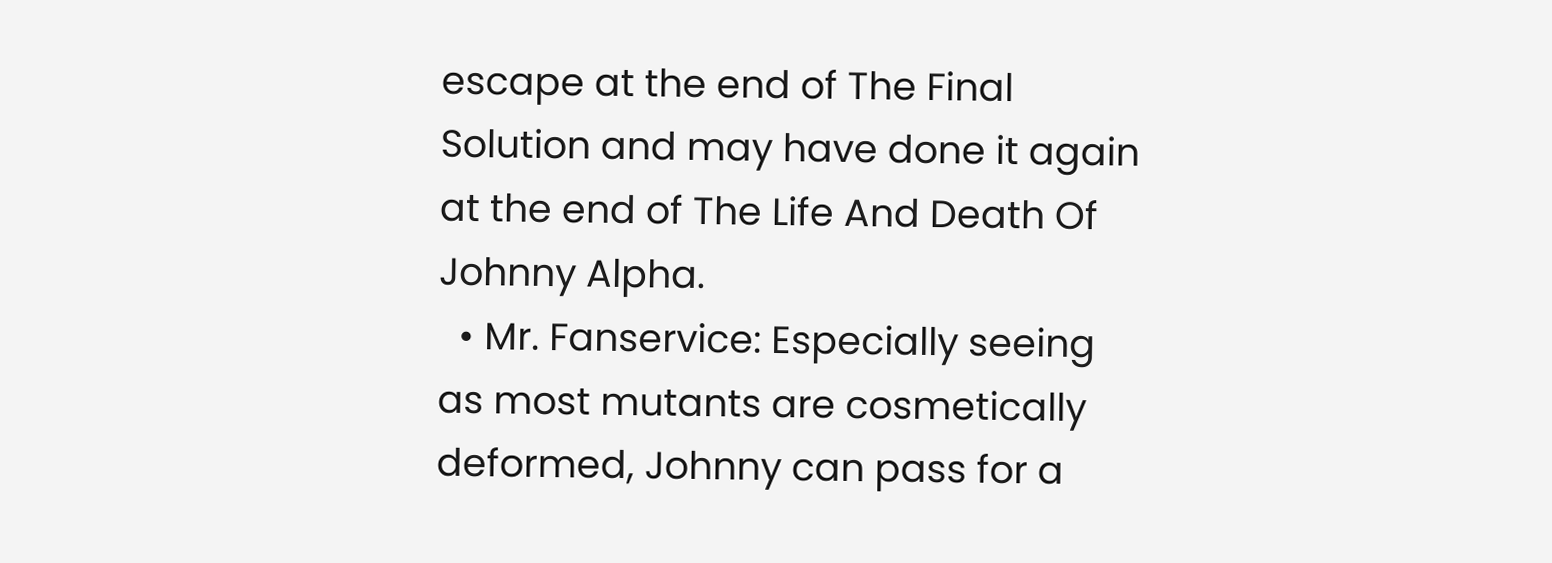escape at the end of The Final Solution and may have done it again at the end of The Life And Death Of Johnny Alpha.
  • Mr. Fanservice: Especially seeing as most mutants are cosmetically deformed, Johnny can pass for a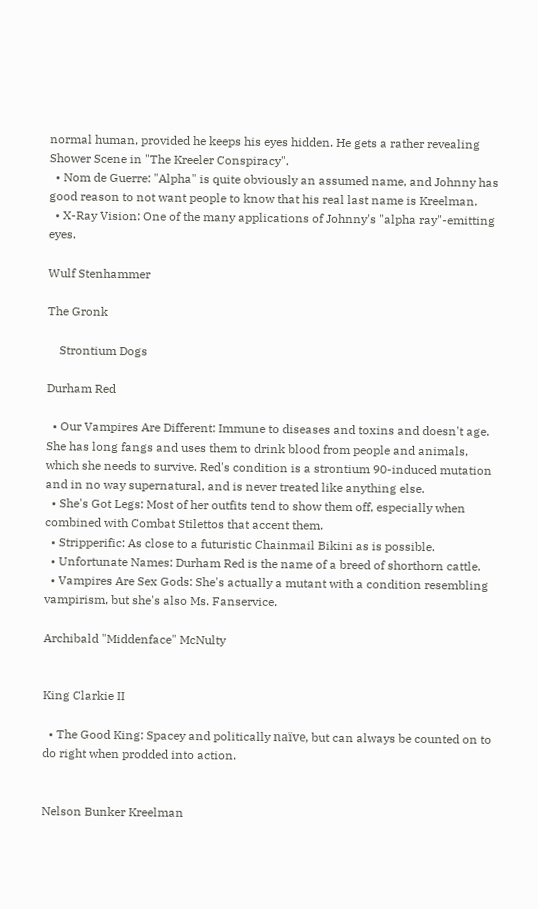normal human, provided he keeps his eyes hidden. He gets a rather revealing Shower Scene in "The Kreeler Conspiracy".
  • Nom de Guerre: "Alpha" is quite obviously an assumed name, and Johnny has good reason to not want people to know that his real last name is Kreelman.
  • X-Ray Vision: One of the many applications of Johnny's "alpha ray"-emitting eyes.

Wulf Stenhammer

The Gronk

    Strontium Dogs

Durham Red

  • Our Vampires Are Different: Immune to diseases and toxins and doesn't age. She has long fangs and uses them to drink blood from people and animals, which she needs to survive. Red's condition is a strontium 90-induced mutation and in no way supernatural, and is never treated like anything else.
  • She's Got Legs: Most of her outfits tend to show them off, especially when combined with Combat Stilettos that accent them.
  • Stripperific: As close to a futuristic Chainmail Bikini as is possible.
  • Unfortunate Names: Durham Red is the name of a breed of shorthorn cattle.
  • Vampires Are Sex Gods: She's actually a mutant with a condition resembling vampirism, but she's also Ms. Fanservice.

Archibald "Middenface" McNulty


King Clarkie II

  • The Good King: Spacey and politically naïve, but can always be counted on to do right when prodded into action.


Nelson Bunker Kreelman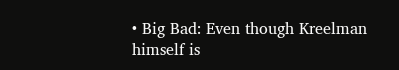• Big Bad: Even though Kreelman himself is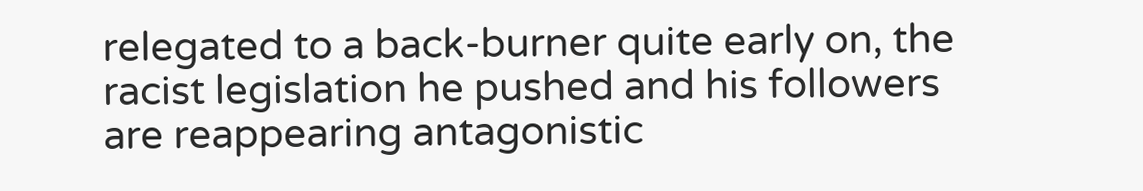relegated to a back-burner quite early on, the racist legislation he pushed and his followers are reappearing antagonistic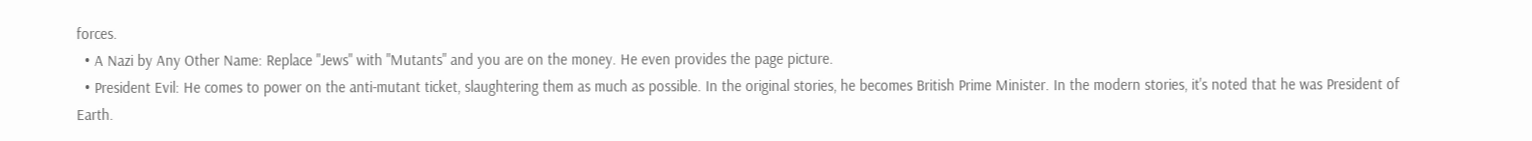forces.
  • A Nazi by Any Other Name: Replace "Jews" with "Mutants" and you are on the money. He even provides the page picture.
  • President Evil: He comes to power on the anti-mutant ticket, slaughtering them as much as possible. In the original stories, he becomes British Prime Minister. In the modern stories, it's noted that he was President of Earth.